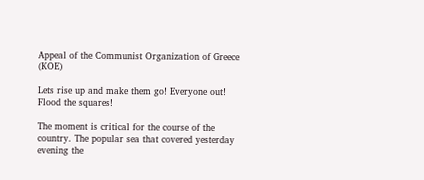Appeal of the Communist Organization of Greece (KOE)

Lets rise up and make them go! Everyone out! Flood the squares!

The moment is critical for the course of the country. The popular sea that covered yesterday evening the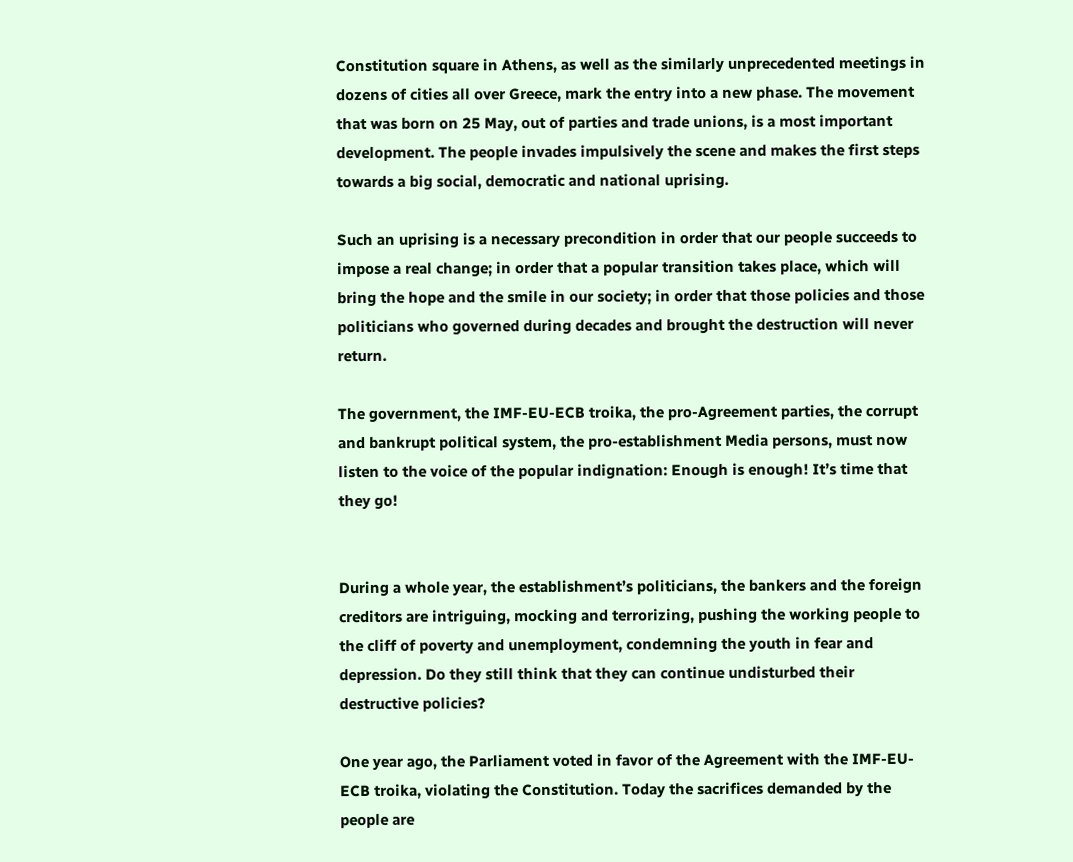Constitution square in Athens, as well as the similarly unprecedented meetings in dozens of cities all over Greece, mark the entry into a new phase. The movement that was born on 25 May, out of parties and trade unions, is a most important development. The people invades impulsively the scene and makes the first steps towards a big social, democratic and national uprising.

Such an uprising is a necessary precondition in order that our people succeeds to impose a real change; in order that a popular transition takes place, which will bring the hope and the smile in our society; in order that those policies and those politicians who governed during decades and brought the destruction will never return.

The government, the IMF-EU-ECB troika, the pro-Agreement parties, the corrupt and bankrupt political system, the pro-establishment Media persons, must now listen to the voice of the popular indignation: Enough is enough! It’s time that they go!


During a whole year, the establishment’s politicians, the bankers and the foreign creditors are intriguing, mocking and terrorizing, pushing the working people to the cliff of poverty and unemployment, condemning the youth in fear and depression. Do they still think that they can continue undisturbed their destructive policies?

One year ago, the Parliament voted in favor of the Agreement with the IMF-EU-ECB troika, violating the Constitution. Today the sacrifices demanded by the people are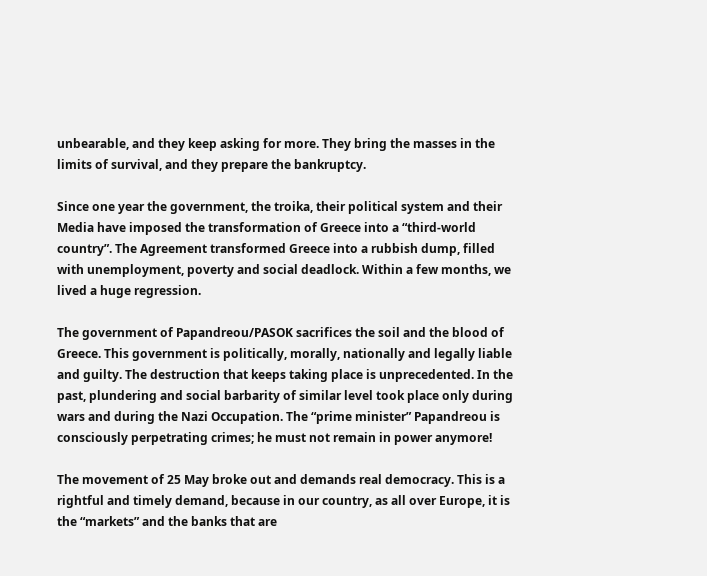unbearable, and they keep asking for more. They bring the masses in the limits of survival, and they prepare the bankruptcy.

Since one year the government, the troika, their political system and their Media have imposed the transformation of Greece into a “third-world country”. The Agreement transformed Greece into a rubbish dump, filled with unemployment, poverty and social deadlock. Within a few months, we lived a huge regression.

The government of Papandreou/PASOK sacrifices the soil and the blood of Greece. This government is politically, morally, nationally and legally liable and guilty. The destruction that keeps taking place is unprecedented. In the past, plundering and social barbarity of similar level took place only during wars and during the Nazi Occupation. The “prime minister” Papandreou is consciously perpetrating crimes; he must not remain in power anymore!

The movement of 25 May broke out and demands real democracy. This is a rightful and timely demand, because in our country, as all over Europe, it is the “markets” and the banks that are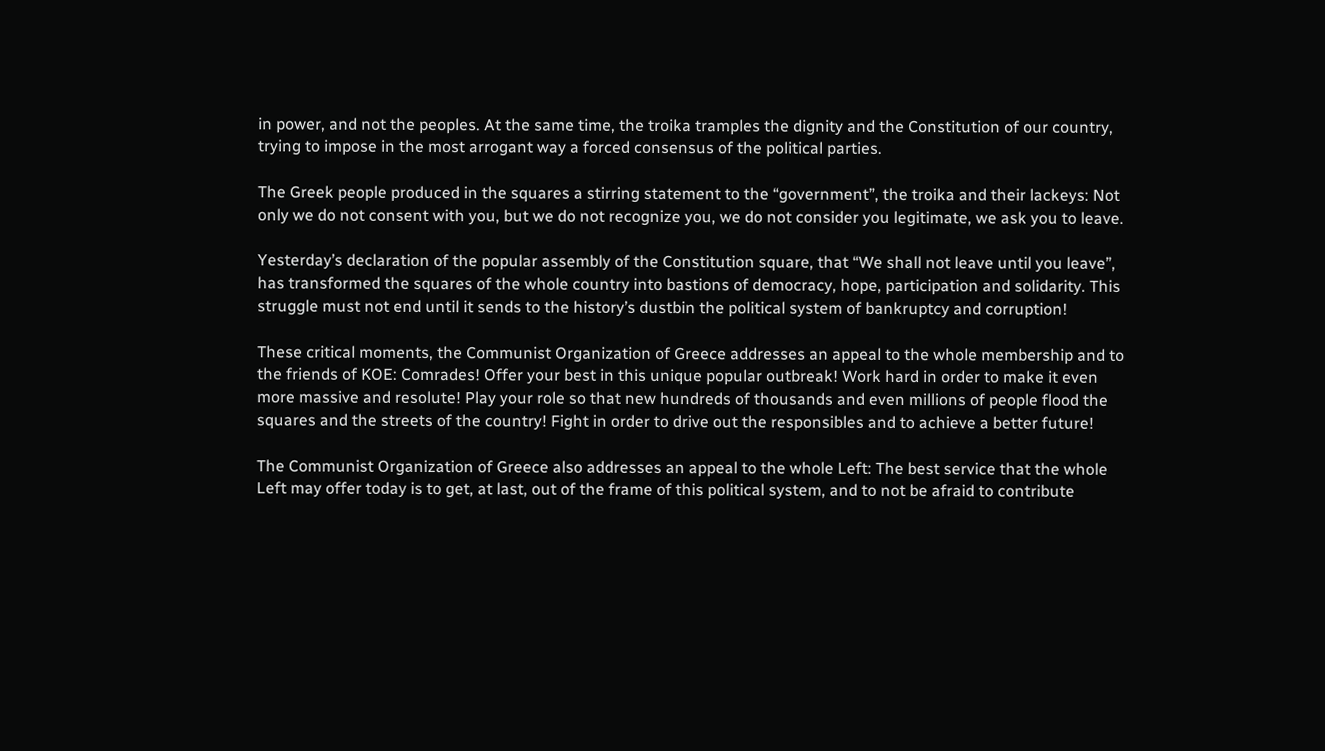in power, and not the peoples. At the same time, the troika tramples the dignity and the Constitution of our country, trying to impose in the most arrogant way a forced consensus of the political parties.

The Greek people produced in the squares a stirring statement to the “government”, the troika and their lackeys: Not only we do not consent with you, but we do not recognize you, we do not consider you legitimate, we ask you to leave.

Yesterday’s declaration of the popular assembly of the Constitution square, that “We shall not leave until you leave”, has transformed the squares of the whole country into bastions of democracy, hope, participation and solidarity. This struggle must not end until it sends to the history’s dustbin the political system of bankruptcy and corruption!

These critical moments, the Communist Organization of Greece addresses an appeal to the whole membership and to the friends of KOE: Comrades! Offer your best in this unique popular outbreak! Work hard in order to make it even more massive and resolute! Play your role so that new hundreds of thousands and even millions of people flood the squares and the streets of the country! Fight in order to drive out the responsibles and to achieve a better future!

The Communist Organization of Greece also addresses an appeal to the whole Left: The best service that the whole Left may offer today is to get, at last, out of the frame of this political system, and to not be afraid to contribute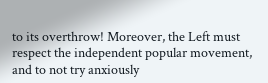to its overthrow! Moreover, the Left must respect the independent popular movement, and to not try anxiously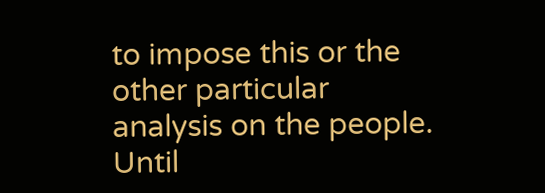to impose this or the other particular analysis on the people. Until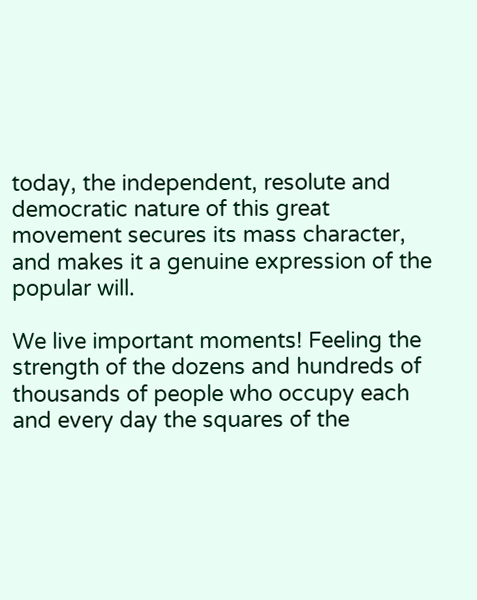today, the independent, resolute and democratic nature of this great movement secures its mass character, and makes it a genuine expression of the popular will.

We live important moments! Feeling the strength of the dozens and hundreds of thousands of people who occupy each and every day the squares of the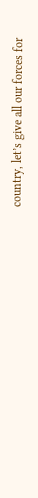country, let’s give all our forces for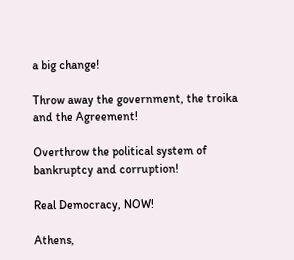a big change!

Throw away the government, the troika and the Agreement!

Overthrow the political system of bankruptcy and corruption!

Real Democracy, NOW!

Athens,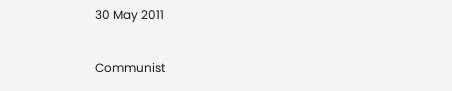30 May 2011

Communist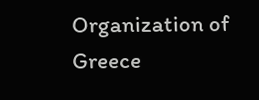Organization of Greece